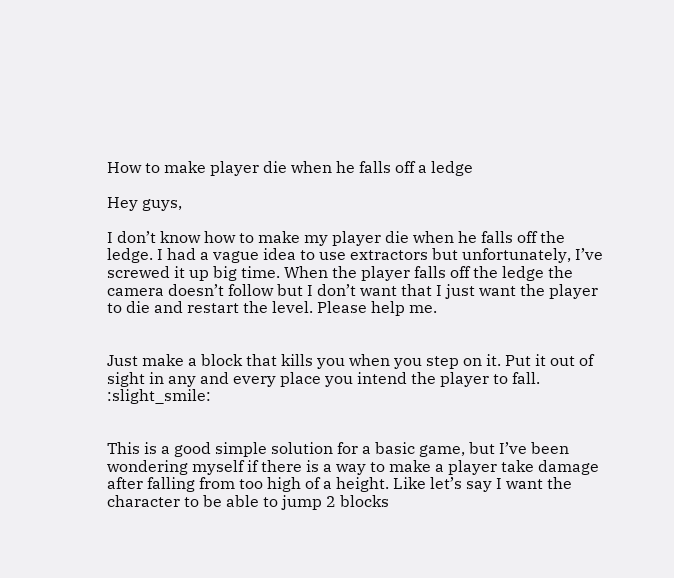How to make player die when he falls off a ledge

Hey guys,

I don’t know how to make my player die when he falls off the ledge. I had a vague idea to use extractors but unfortunately, I’ve screwed it up big time. When the player falls off the ledge the camera doesn’t follow but I don’t want that I just want the player to die and restart the level. Please help me.


Just make a block that kills you when you step on it. Put it out of sight in any and every place you intend the player to fall. :slight_smile:


This is a good simple solution for a basic game, but I’ve been wondering myself if there is a way to make a player take damage after falling from too high of a height. Like let’s say I want the character to be able to jump 2 blocks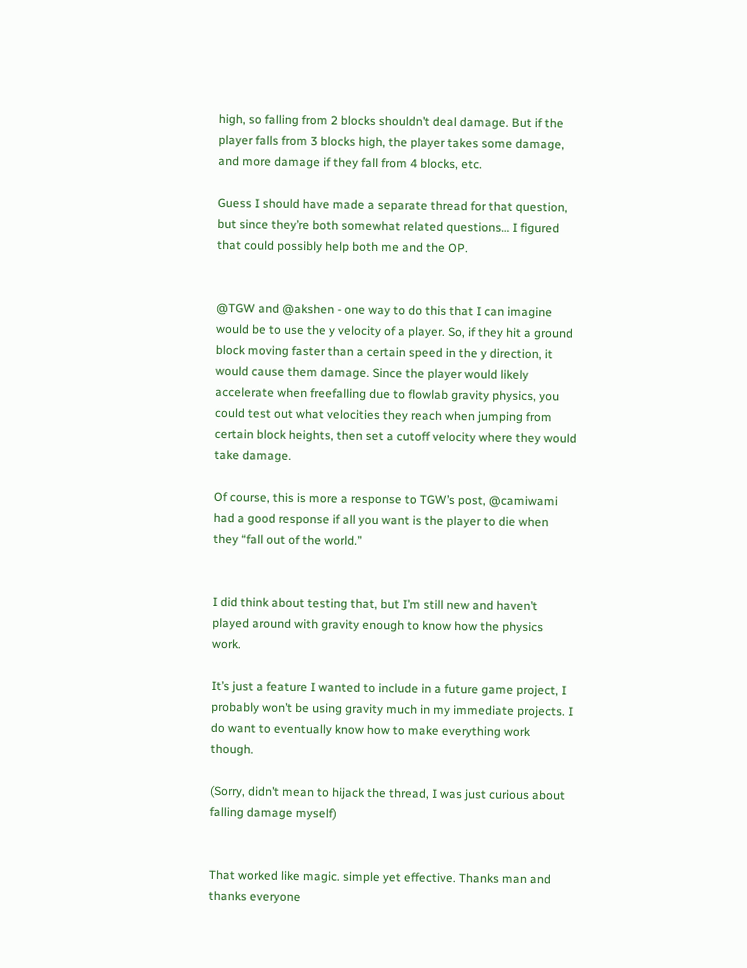high, so falling from 2 blocks shouldn’t deal damage. But if the player falls from 3 blocks high, the player takes some damage, and more damage if they fall from 4 blocks, etc.

Guess I should have made a separate thread for that question, but since they’re both somewhat related questions… I figured that could possibly help both me and the OP.


@TGW and @akshen - one way to do this that I can imagine would be to use the y velocity of a player. So, if they hit a ground block moving faster than a certain speed in the y direction, it would cause them damage. Since the player would likely accelerate when freefalling due to flowlab gravity physics, you could test out what velocities they reach when jumping from certain block heights, then set a cutoff velocity where they would take damage.

Of course, this is more a response to TGW’s post, @camiwami had a good response if all you want is the player to die when they “fall out of the world.”


I did think about testing that, but I’m still new and haven’t played around with gravity enough to know how the physics work.

It’s just a feature I wanted to include in a future game project, I probably won’t be using gravity much in my immediate projects. I do want to eventually know how to make everything work though.

(Sorry, didn’t mean to hijack the thread, I was just curious about falling damage myself)


That worked like magic. simple yet effective. Thanks man and thanks everyone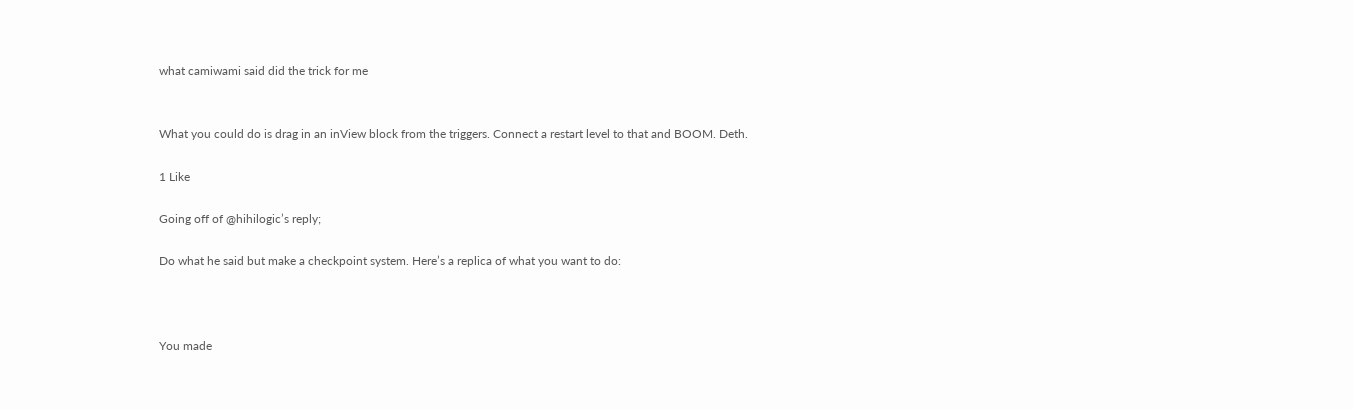what camiwami said did the trick for me


What you could do is drag in an inView block from the triggers. Connect a restart level to that and BOOM. Deth.

1 Like

Going off of @hihilogic’s reply;

Do what he said but make a checkpoint system. Here’s a replica of what you want to do:



You made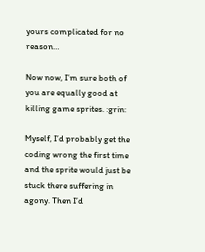yours complicated for no reason…

Now now, I’m sure both of you are equally good at killing game sprites. :grin:

Myself, I’d probably get the coding wrong the first time and the sprite would just be stuck there suffering in agony. Then I’d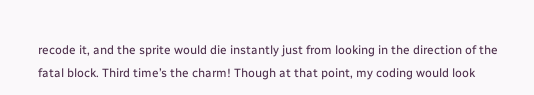recode it, and the sprite would die instantly just from looking in the direction of the fatal block. Third time’s the charm! Though at that point, my coding would look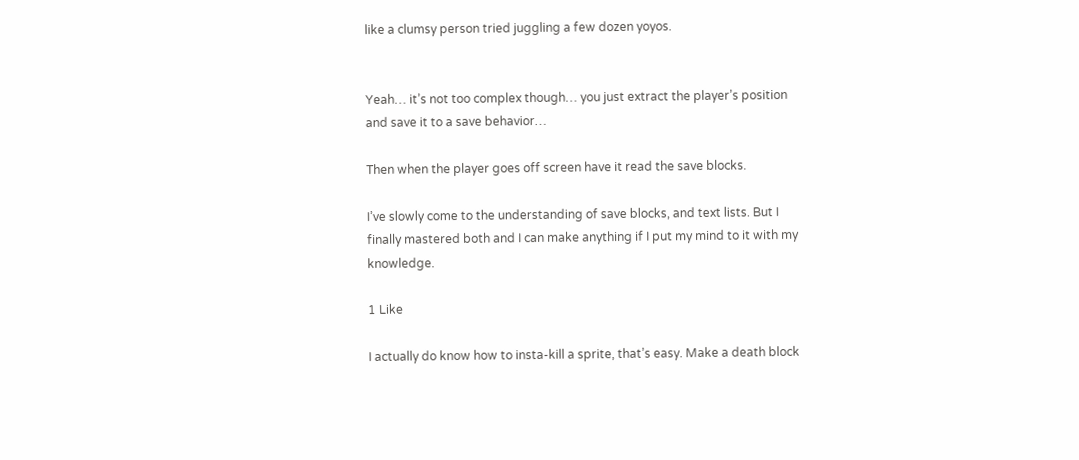like a clumsy person tried juggling a few dozen yoyos.


Yeah… it’s not too complex though… you just extract the player’s position and save it to a save behavior…

Then when the player goes off screen have it read the save blocks.

I’ve slowly come to the understanding of save blocks, and text lists. But I finally mastered both and I can make anything if I put my mind to it with my knowledge.

1 Like

I actually do know how to insta-kill a sprite, that’s easy. Make a death block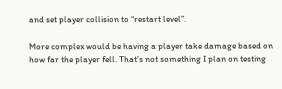and set player collision to “restart level”.

More complex would be having a player take damage based on how far the player fell. That’s not something I plan on testing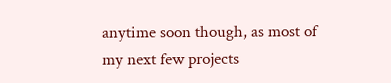anytime soon though, as most of my next few projects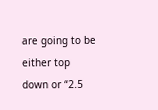are going to be either top down or “2.5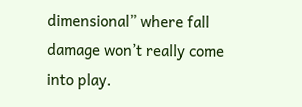dimensional” where fall damage won’t really come into play.